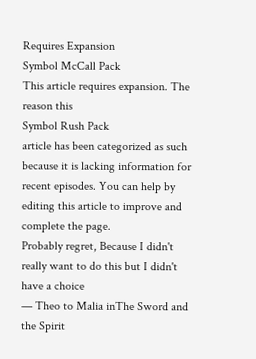Requires Expansion
Symbol McCall Pack
This article requires expansion. The reason this
Symbol Rush Pack
article has been categorized as such because it is lacking information for recent episodes. You can help by editing this article to improve and complete the page.
Probably regret, Because I didn't really want to do this but I didn't have a choice
— Theo to Malia inThe Sword and the Spirit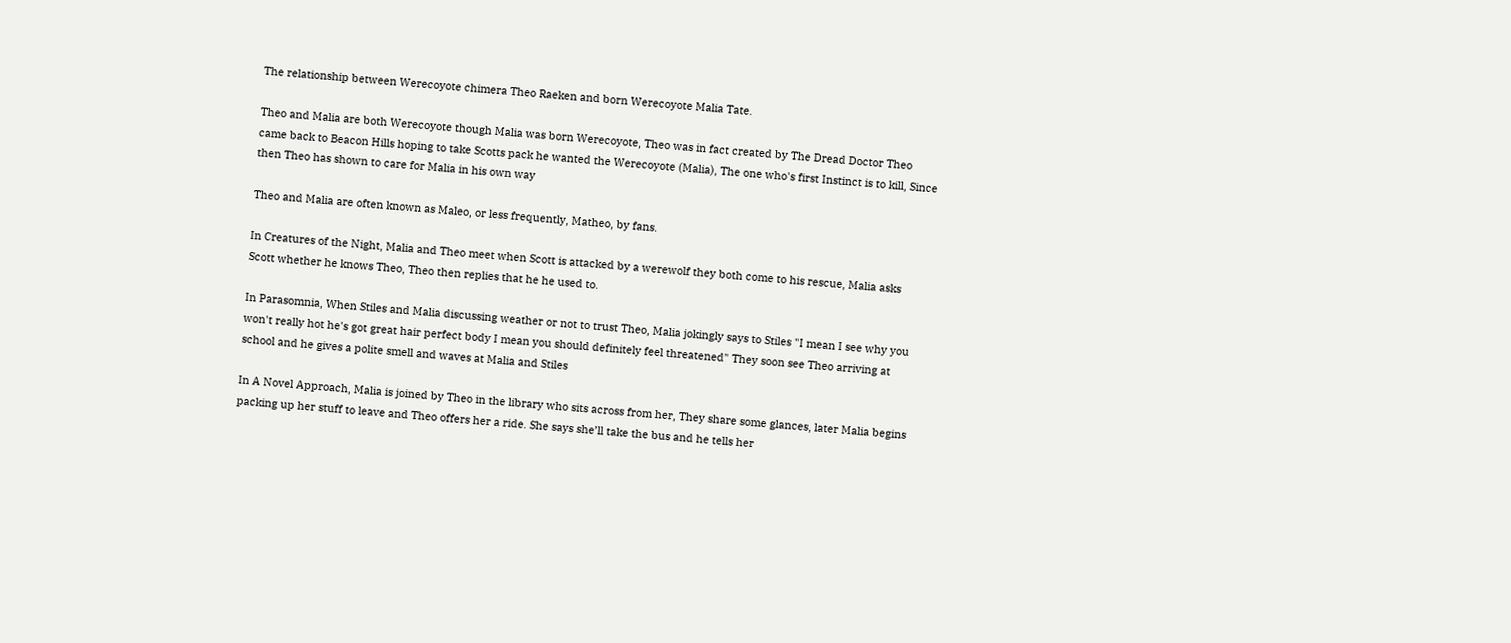The relationship between Werecoyote chimera Theo Raeken and born Werecoyote Malia Tate.

Theo and Malia are both Werecoyote though Malia was born Werecoyote, Theo was in fact created by The Dread Doctor Theo came back to Beacon Hills hoping to take Scotts pack he wanted the Werecoyote (Malia), The one who's first Instinct is to kill, Since then Theo has shown to care for Malia in his own way

Theo and Malia are often known as Maleo, or less frequently, Matheo, by fans.

In Creatures of the Night, Malia and Theo meet when Scott is attacked by a werewolf they both come to his rescue, Malia asks Scott whether he knows Theo, Theo then replies that he he used to.

In Parasomnia, When Stiles and Malia discussing weather or not to trust Theo, Malia jokingly says to Stiles "I mean I see why you won't really hot he's got great hair perfect body I mean you should definitely feel threatened" They soon see Theo arriving at school and he gives a polite smell and waves at Malia and Stiles

In A Novel Approach, Malia is joined by Theo in the library who sits across from her, They share some glances, later Malia begins packing up her stuff to leave and Theo offers her a ride. She says she’ll take the bus and he tells her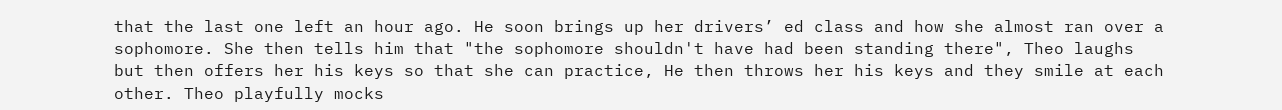that the last one left an hour ago. He soon brings up her drivers’ ed class and how she almost ran over a sophomore. She then tells him that "the sophomore shouldn't have had been standing there", Theo laughs but then offers her his keys so that she can practice, He then throws her his keys and they smile at each other. Theo playfully mocks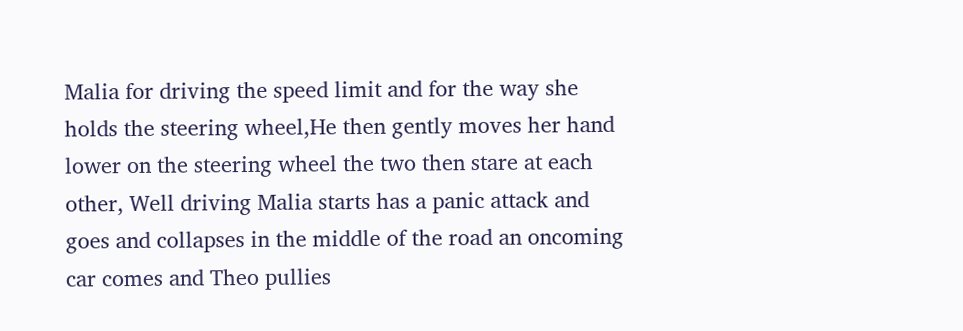Malia for driving the speed limit and for the way she holds the steering wheel,He then gently moves her hand lower on the steering wheel the two then stare at each other, Well driving Malia starts has a panic attack and goes and collapses in the middle of the road an oncoming car comes and Theo pullies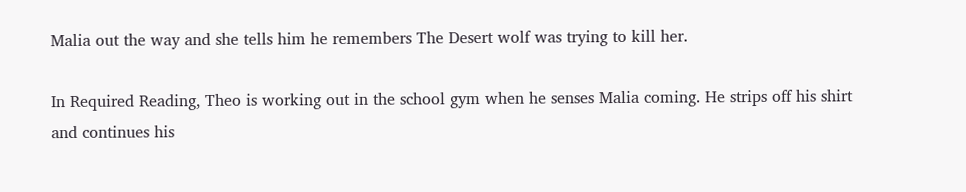Malia out the way and she tells him he remembers The Desert wolf was trying to kill her.

In Required Reading, Theo is working out in the school gym when he senses Malia coming. He strips off his shirt and continues his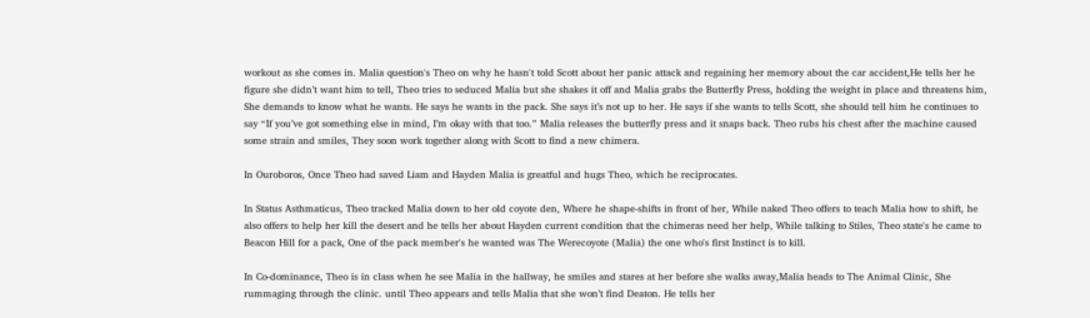workout as she comes in. Malia question's Theo on why he hasn't told Scott about her panic attack and regaining her memory about the car accident,He tells her he figure she didn’t want him to tell, Theo tries to seduced Malia but she shakes it off and Malia grabs the Butterfly Press, holding the weight in place and threatens him, She demands to know what he wants. He says he wants in the pack. She says it’s not up to her. He says if she wants to tells Scott, she should tell him he continues to say “If you’ve got something else in mind, I’m okay with that too.” Malia releases the butterfly press and it snaps back. Theo rubs his chest after the machine caused some strain and smiles, They soon work together along with Scott to find a new chimera.

In Ouroboros, Once Theo had saved Liam and Hayden Malia is greatful and hugs Theo, which he reciprocates.

In Status Asthmaticus, Theo tracked Malia down to her old coyote den, Where he shape-shifts in front of her, While naked Theo offers to teach Malia how to shift, he also offers to help her kill the desert and he tells her about Hayden current condition that the chimeras need her help, While talking to Stiles, Theo state's he came to Beacon Hill for a pack, One of the pack member's he wanted was The Werecoyote (Malia) the one who's first Instinct is to kill.

In Co-dominance, Theo is in class when he see Malia in the hallway, he smiles and stares at her before she walks away,Malia heads to The Animal Clinic, She rummaging through the clinic. until Theo appears and tells Malia that she won’t find Deaton. He tells her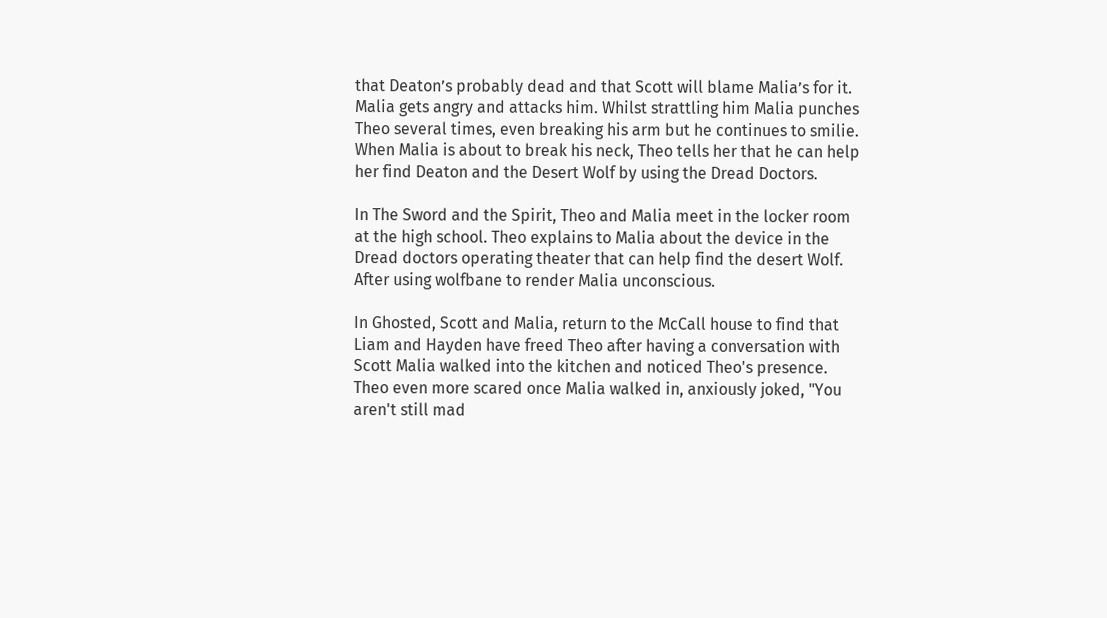that Deaton’s probably dead and that Scott will blame Malia’s for it. Malia gets angry and attacks him. Whilst strattling him Malia punches Theo several times, even breaking his arm but he continues to smilie. When Malia is about to break his neck, Theo tells her that he can help her find Deaton and the Desert Wolf by using the Dread Doctors.

In The Sword and the Spirit, Theo and Malia meet in the locker room at the high school. Theo explains to Malia about the device in the Dread doctors operating theater that can help find the desert Wolf. After using wolfbane to render Malia unconscious.

In Ghosted, Scott and Malia, return to the McCall house to find that Liam and Hayden have freed Theo after having a conversation with Scott Malia walked into the kitchen and noticed Theo's presence. Theo even more scared once Malia walked in, anxiously joked, "You aren't still mad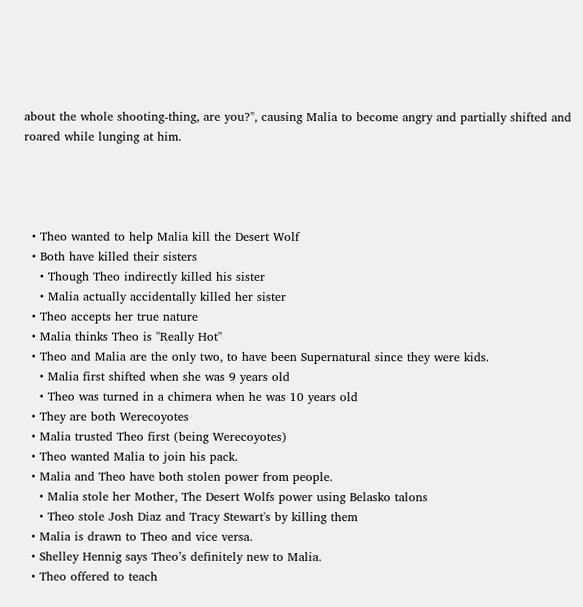about the whole shooting-thing, are you?", causing Malia to become angry and partially shifted and roared while lunging at him.




  • Theo wanted to help Malia kill the Desert Wolf
  • Both have killed their sisters
    • Though Theo indirectly killed his sister
    • Malia actually accidentally killed her sister
  • Theo accepts her true nature
  • Malia thinks Theo is ''Really Hot''
  • Theo and Malia are the only two, to have been Supernatural since they were kids.
    • Malia first shifted when she was 9 years old
    • Theo was turned in a chimera when he was 10 years old
  • They are both Werecoyotes
  • Malia trusted Theo first (being Werecoyotes)
  • Theo wanted Malia to join his pack.
  • Malia and Theo have both stolen power from people.
    • Malia stole her Mother, The Desert Wolfs power using Belasko talons
    • Theo stole Josh Diaz and Tracy Stewart's by killing them
  • Malia is drawn to Theo and vice versa.
  • Shelley Hennig says Theo’s definitely new to Malia.
  • Theo offered to teach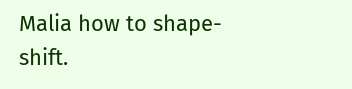Malia how to shape-shift.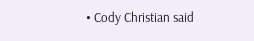• Cody Christian said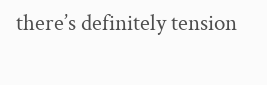there’s definitely tension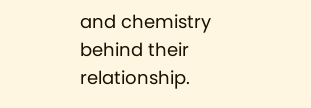and chemistry behind their relationship.